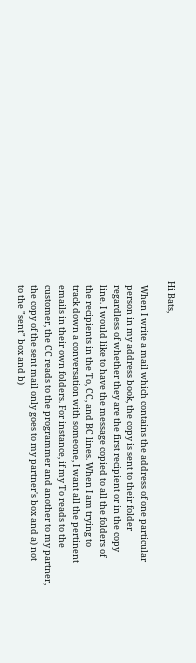Hi Bats,

  When I write a mail which contains the address of one particular
  person in my address book, the copy is sent to their folder
  regardless of whether they are the first recipient or in the copy
  line. I would like to have the message copied to all the folders of
  the recipients in the To, CC, and BC lines. When I am trying to
  track down a conversation with someone, I want all the pertinent
  emails in their own folders. For instance, if my To reads to the
  customer, the CC reads to the programmer and another to my partner,
  the copy of the sent mail only goes to my partner's box and a) not
  to the "sent" box and b)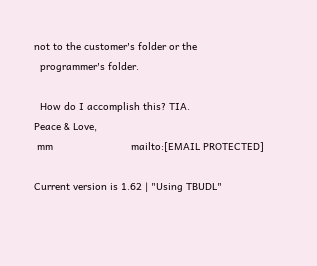not to the customer's folder or the
  programmer's folder.

  How do I accomplish this? TIA.
Peace & Love,
 mm                          mailto:[EMAIL PROTECTED]

Current version is 1.62 | "Using TBUDL"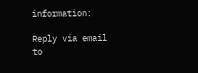information:

Reply via email to